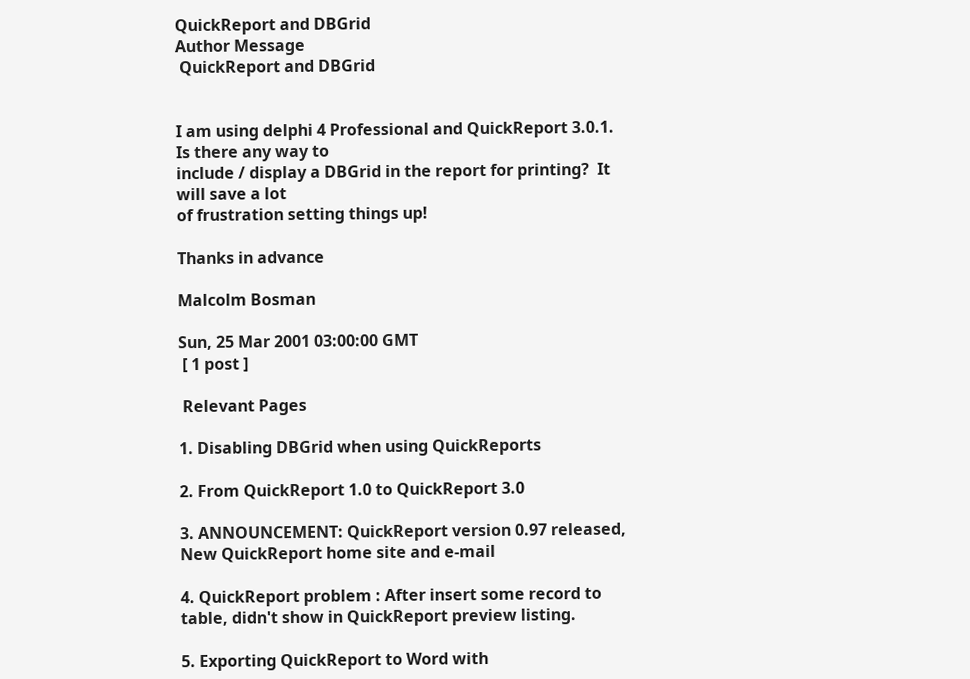QuickReport and DBGrid
Author Message
 QuickReport and DBGrid


I am using delphi 4 Professional and QuickReport 3.0.1.  Is there any way to
include / display a DBGrid in the report for printing?  It will save a lot
of frustration setting things up!

Thanks in advance

Malcolm Bosman

Sun, 25 Mar 2001 03:00:00 GMT
 [ 1 post ]

 Relevant Pages

1. Disabling DBGrid when using QuickReports

2. From QuickReport 1.0 to QuickReport 3.0

3. ANNOUNCEMENT: QuickReport version 0.97 released, New QuickReport home site and e-mail

4. QuickReport problem : After insert some record to table, didn't show in QuickReport preview listing.

5. Exporting QuickReport to Word with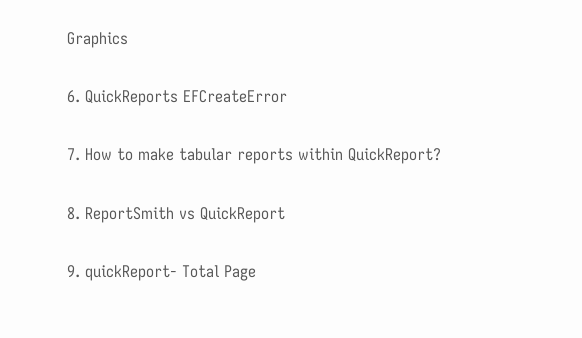Graphics

6. QuickReports EFCreateError

7. How to make tabular reports within QuickReport?

8. ReportSmith vs QuickReport

9. quickReport- Total Page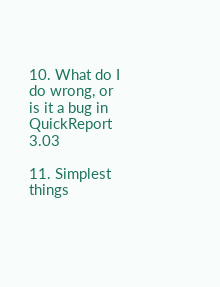10. What do I do wrong, or is it a bug in QuickReport 3.03

11. Simplest things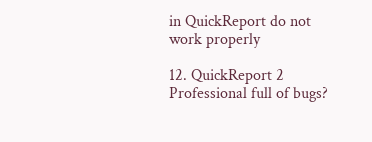in QuickReport do not work properly

12. QuickReport 2 Professional full of bugs?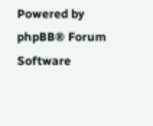Powered by phpBB® Forum Software